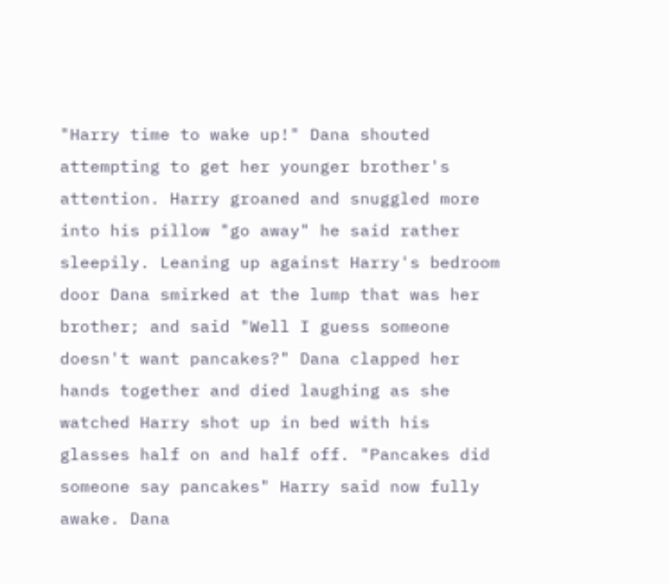"Harry time to wake up!" Dana shouted attempting to get her younger brother's attention. Harry groaned and snuggled more into his pillow "go away" he said rather sleepily. Leaning up against Harry's bedroom door Dana smirked at the lump that was her brother; and said "Well I guess someone doesn't want pancakes?" Dana clapped her hands together and died laughing as she watched Harry shot up in bed with his glasses half on and half off. "Pancakes did someone say pancakes" Harry said now fully awake. Dana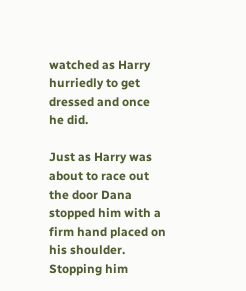watched as Harry hurriedly to get dressed and once he did.

Just as Harry was about to race out the door Dana stopped him with a firm hand placed on his shoulder. Stopping him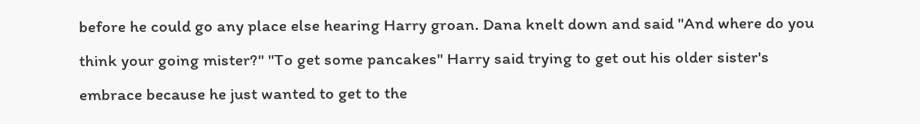before he could go any place else hearing Harry groan. Dana knelt down and said "And where do you think your going mister?" "To get some pancakes" Harry said trying to get out his older sister's embrace because he just wanted to get to the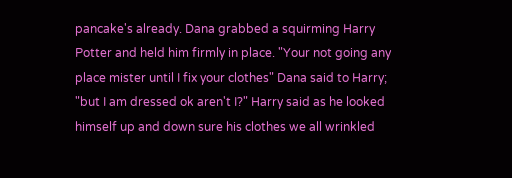pancake's already. Dana grabbed a squirming Harry Potter and held him firmly in place. "Your not going any place mister until I fix your clothes" Dana said to Harry; "but I am dressed ok aren't I?" Harry said as he looked himself up and down sure his clothes we all wrinkled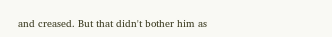and creased. But that didn't bother him as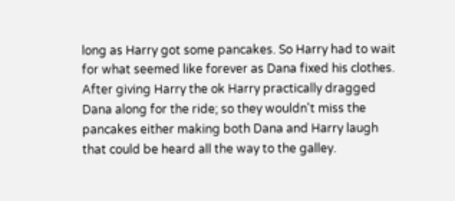long as Harry got some pancakes. So Harry had to wait for what seemed like forever as Dana fixed his clothes. After giving Harry the ok Harry practically dragged Dana along for the ride; so they wouldn't miss the pancakes either making both Dana and Harry laugh that could be heard all the way to the galley.